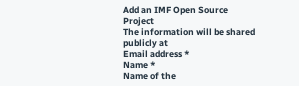Add an IMF Open Source Project
The information will be shared publicly at
Email address *
Name *
Name of the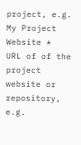project, e.g. My Project
Website *
URL of of the project website or repository, e.g.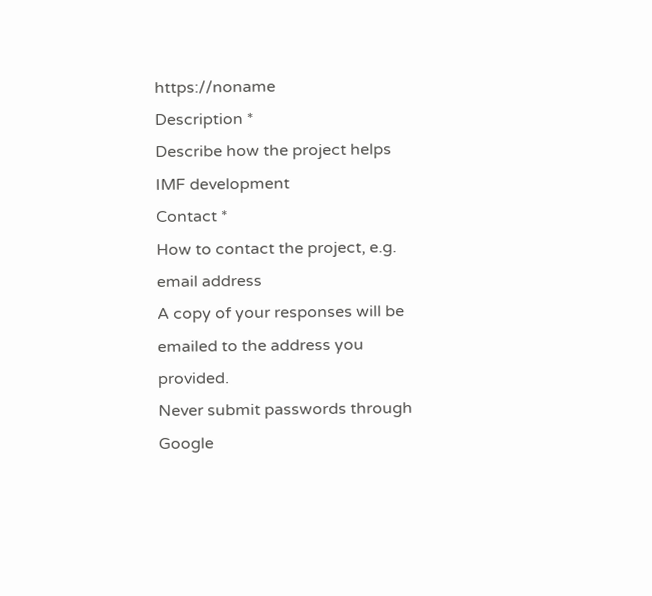https://noname
Description *
Describe how the project helps IMF development
Contact *
How to contact the project, e.g. email address
A copy of your responses will be emailed to the address you provided.
Never submit passwords through Google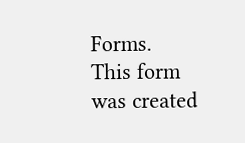Forms.
This form was created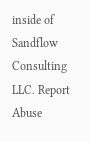inside of Sandflow Consulting LLC. Report Abuse